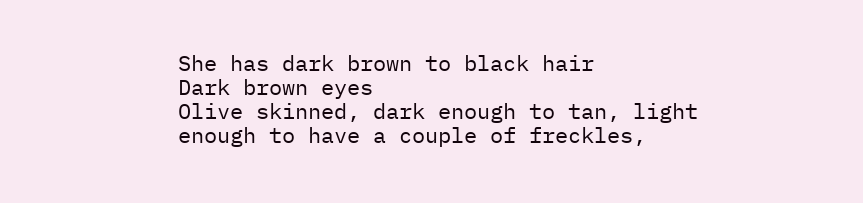She has dark brown to black hair
Dark brown eyes
Olive skinned, dark enough to tan, light enough to have a couple of freckles,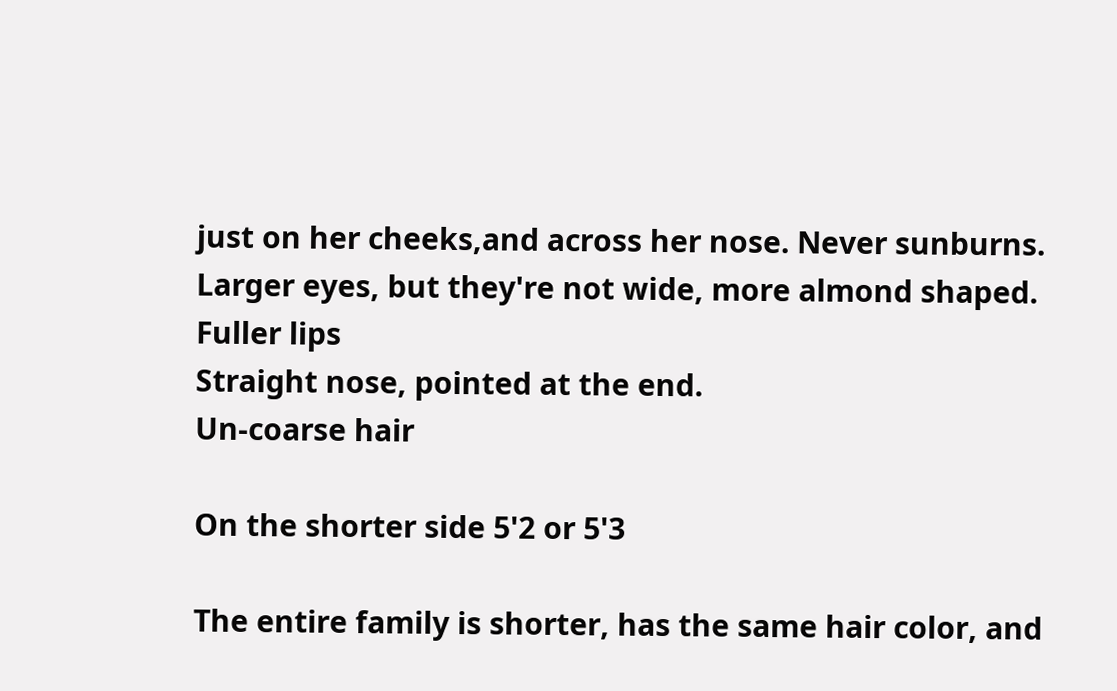just on her cheeks,and across her nose. Never sunburns.
Larger eyes, but they're not wide, more almond shaped.
Fuller lips
Straight nose, pointed at the end.
Un-coarse hair

On the shorter side 5'2 or 5'3

The entire family is shorter, has the same hair color, and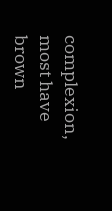complexion, most have brown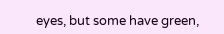eyes, but some have green,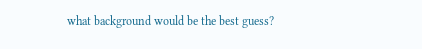what background would be the best guess?